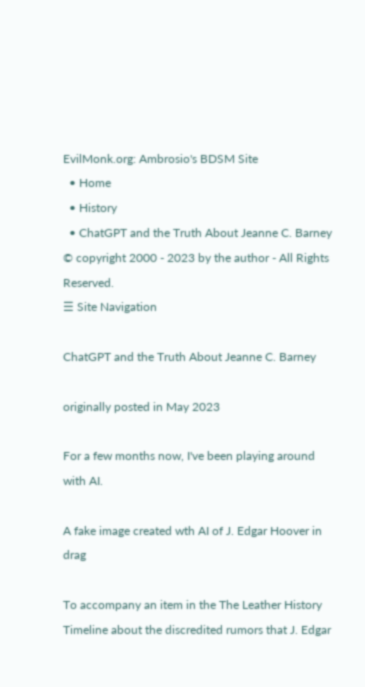EvilMonk.org: Ambrosio's BDSM Site
  • Home
  • History
  • ChatGPT and the Truth About Jeanne C. Barney
© copyright 2000 - 2023 by the author - All Rights Reserved.
☰ Site Navigation

ChatGPT and the Truth About Jeanne C. Barney

originally posted in May 2023

For a few months now, I've been playing around with AI.

A fake image created wth AI of J. Edgar Hoover in drag

To accompany an item in the The Leather History Timeline about the discredited rumors that J. Edgar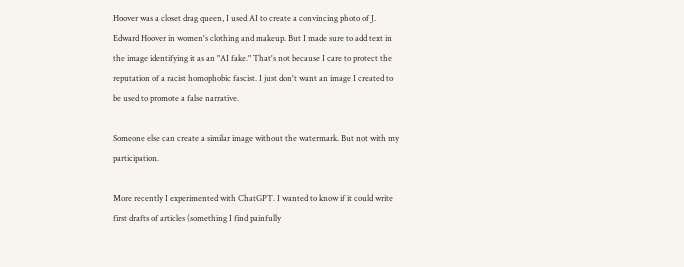Hoover was a closet drag queen, I used AI to create a convincing photo of J. Edward Hoover in women's clothing and makeup. But I made sure to add text in the image identifying it as an "AI fake." That's not because I care to protect the reputation of a racist homophobic fascist. I just don't want an image I created to be used to promote a false narrative.

Someone else can create a similar image without the watermark. But not with my participation.

More recently I experimented with ChatGPT. I wanted to know if it could write first drafts of articles (something I find painfully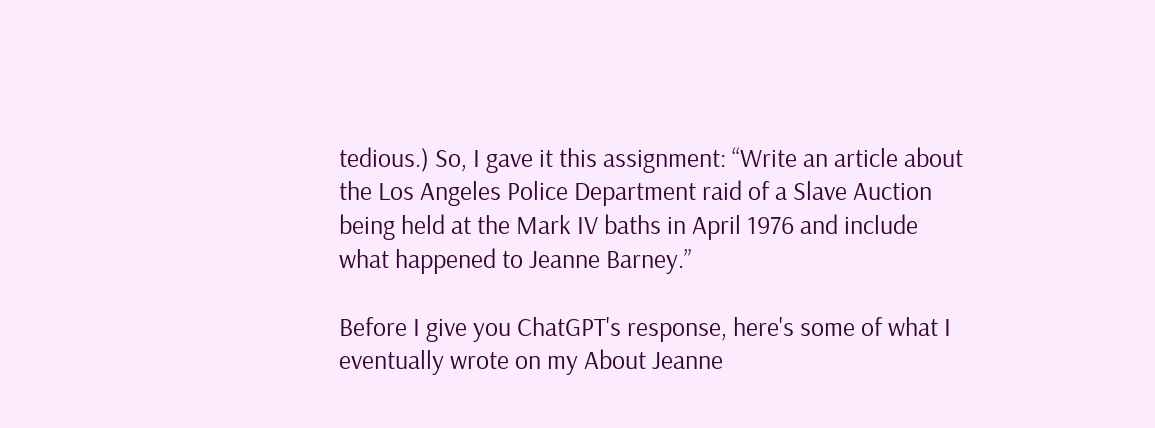tedious.) So, I gave it this assignment: “Write an article about the Los Angeles Police Department raid of a Slave Auction being held at the Mark IV baths in April 1976 and include what happened to Jeanne Barney.”

Before I give you ChatGPT's response, here's some of what I eventually wrote on my About Jeanne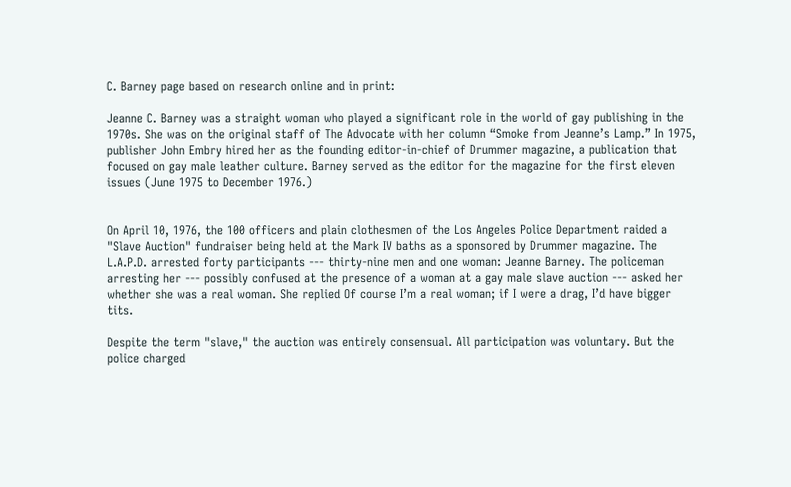C. Barney page based on research online and in print:

Jeanne C. Barney was a straight woman who played a significant role in the world of gay publishing in the 1970s. She was on the original staff of The Advocate with her column “Smoke from Jeanne’s Lamp.” In 1975, publisher John Embry hired her as the founding editor-in-chief of Drummer magazine, a publication that focused on gay male leather culture. Barney served as the editor for the magazine for the first eleven issues (June 1975 to December 1976.)


On April 10, 1976, the 100 officers and plain clothesmen of the Los Angeles Police Department raided a "Slave Auction" fundraiser being held at the Mark IV baths as a sponsored by Drummer magazine. The L.A.P.D. arrested forty participants --- thirty-nine men and one woman: Jeanne Barney. The policeman arresting her --- possibly confused at the presence of a woman at a gay male slave auction --- asked her whether she was a real woman. She replied Of course I’m a real woman; if I were a drag, I’d have bigger tits.

Despite the term "slave," the auction was entirely consensual. All participation was voluntary. But the police charged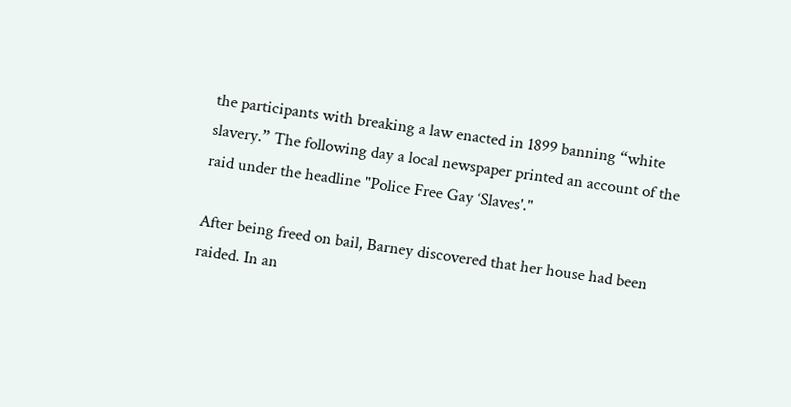the participants with breaking a law enacted in 1899 banning “white slavery.” The following day a local newspaper printed an account of the raid under the headline "Police Free Gay ‘Slaves'."

After being freed on bail, Barney discovered that her house had been raided. In an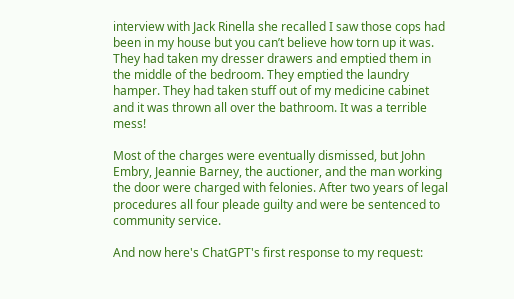interview with Jack Rinella she recalled I saw those cops had been in my house but you can’t believe how torn up it was. They had taken my dresser drawers and emptied them in the middle of the bedroom. They emptied the laundry hamper. They had taken stuff out of my medicine cabinet and it was thrown all over the bathroom. It was a terrible mess!

Most of the charges were eventually dismissed, but John Embry, Jeannie Barney, the auctioner, and the man working the door were charged with felonies. After two years of legal procedures all four pleade guilty and were be sentenced to community service.

And now here's ChatGPT's first response to my request: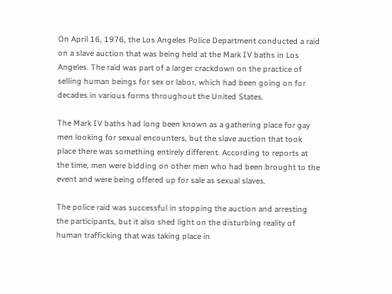On April 16, 1976, the Los Angeles Police Department conducted a raid on a slave auction that was being held at the Mark IV baths in Los Angeles. The raid was part of a larger crackdown on the practice of selling human beings for sex or labor, which had been going on for decades in various forms throughout the United States.

The Mark IV baths had long been known as a gathering place for gay men looking for sexual encounters, but the slave auction that took place there was something entirely different. According to reports at the time, men were bidding on other men who had been brought to the event and were being offered up for sale as sexual slaves.

The police raid was successful in stopping the auction and arresting the participants, but it also shed light on the disturbing reality of human trafficking that was taking place in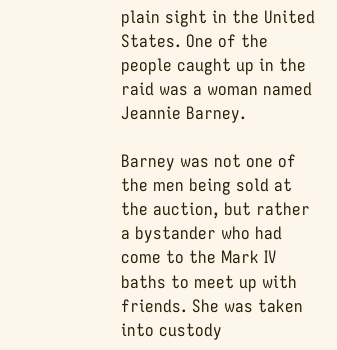plain sight in the United States. One of the people caught up in the raid was a woman named Jeannie Barney.

Barney was not one of the men being sold at the auction, but rather a bystander who had come to the Mark IV baths to meet up with friends. She was taken into custody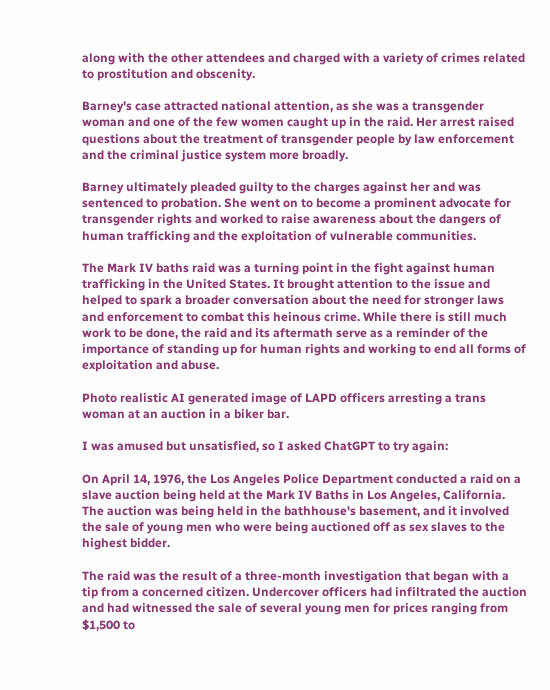along with the other attendees and charged with a variety of crimes related to prostitution and obscenity.

Barney's case attracted national attention, as she was a transgender woman and one of the few women caught up in the raid. Her arrest raised questions about the treatment of transgender people by law enforcement and the criminal justice system more broadly.

Barney ultimately pleaded guilty to the charges against her and was sentenced to probation. She went on to become a prominent advocate for transgender rights and worked to raise awareness about the dangers of human trafficking and the exploitation of vulnerable communities.

The Mark IV baths raid was a turning point in the fight against human trafficking in the United States. It brought attention to the issue and helped to spark a broader conversation about the need for stronger laws and enforcement to combat this heinous crime. While there is still much work to be done, the raid and its aftermath serve as a reminder of the importance of standing up for human rights and working to end all forms of exploitation and abuse.

Photo realistic AI generated image of LAPD officers arresting a trans woman at an auction in a biker bar.

I was amused but unsatisfied, so I asked ChatGPT to try again:

On April 14, 1976, the Los Angeles Police Department conducted a raid on a slave auction being held at the Mark IV Baths in Los Angeles, California. The auction was being held in the bathhouse's basement, and it involved the sale of young men who were being auctioned off as sex slaves to the highest bidder.

The raid was the result of a three-month investigation that began with a tip from a concerned citizen. Undercover officers had infiltrated the auction and had witnessed the sale of several young men for prices ranging from $1,500 to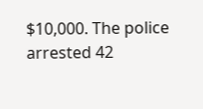$10,000. The police arrested 42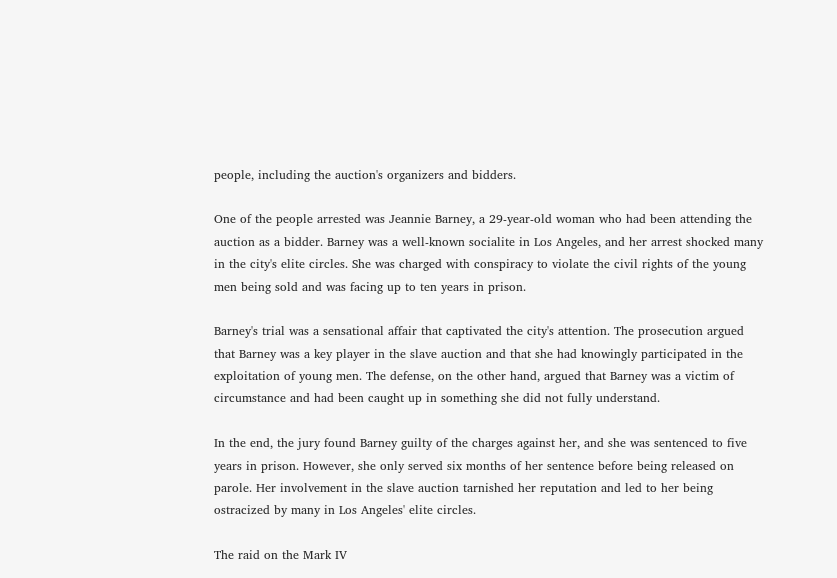people, including the auction's organizers and bidders.

One of the people arrested was Jeannie Barney, a 29-year-old woman who had been attending the auction as a bidder. Barney was a well-known socialite in Los Angeles, and her arrest shocked many in the city's elite circles. She was charged with conspiracy to violate the civil rights of the young men being sold and was facing up to ten years in prison.

Barney's trial was a sensational affair that captivated the city's attention. The prosecution argued that Barney was a key player in the slave auction and that she had knowingly participated in the exploitation of young men. The defense, on the other hand, argued that Barney was a victim of circumstance and had been caught up in something she did not fully understand.

In the end, the jury found Barney guilty of the charges against her, and she was sentenced to five years in prison. However, she only served six months of her sentence before being released on parole. Her involvement in the slave auction tarnished her reputation and led to her being ostracized by many in Los Angeles' elite circles.

The raid on the Mark IV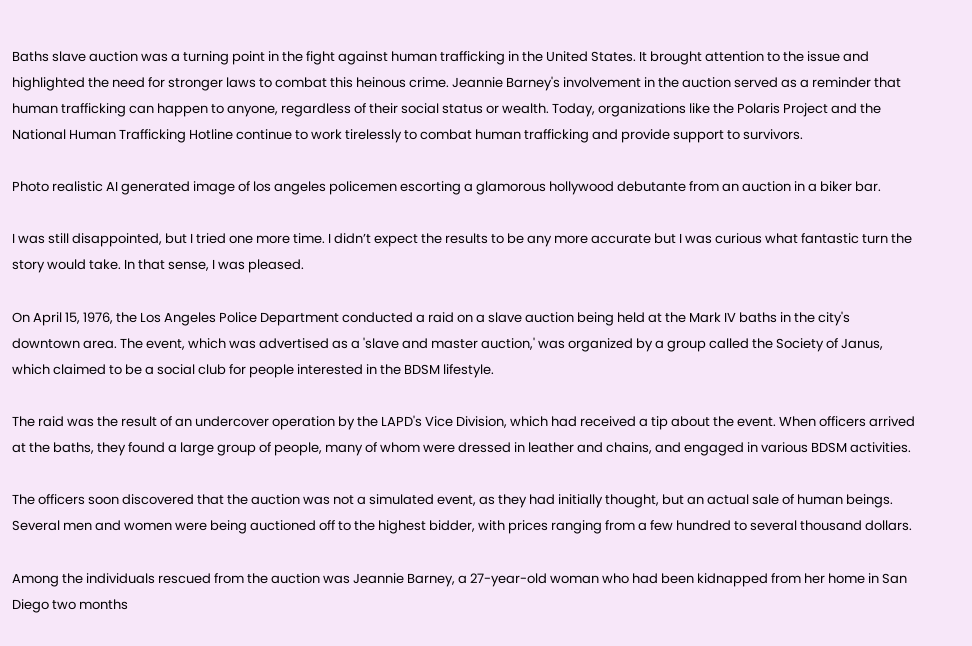Baths slave auction was a turning point in the fight against human trafficking in the United States. It brought attention to the issue and highlighted the need for stronger laws to combat this heinous crime. Jeannie Barney's involvement in the auction served as a reminder that human trafficking can happen to anyone, regardless of their social status or wealth. Today, organizations like the Polaris Project and the National Human Trafficking Hotline continue to work tirelessly to combat human trafficking and provide support to survivors.

Photo realistic AI generated image of los angeles policemen escorting a glamorous hollywood debutante from an auction in a biker bar.

I was still disappointed, but I tried one more time. I didn’t expect the results to be any more accurate but I was curious what fantastic turn the story would take. In that sense, I was pleased.

On April 15, 1976, the Los Angeles Police Department conducted a raid on a slave auction being held at the Mark IV baths in the city's downtown area. The event, which was advertised as a 'slave and master auction,' was organized by a group called the Society of Janus, which claimed to be a social club for people interested in the BDSM lifestyle.

The raid was the result of an undercover operation by the LAPD's Vice Division, which had received a tip about the event. When officers arrived at the baths, they found a large group of people, many of whom were dressed in leather and chains, and engaged in various BDSM activities.

The officers soon discovered that the auction was not a simulated event, as they had initially thought, but an actual sale of human beings. Several men and women were being auctioned off to the highest bidder, with prices ranging from a few hundred to several thousand dollars.

Among the individuals rescued from the auction was Jeannie Barney, a 27-year-old woman who had been kidnapped from her home in San Diego two months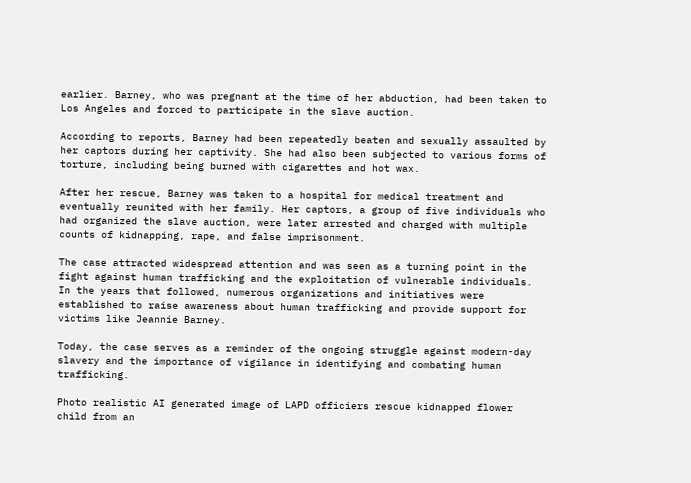earlier. Barney, who was pregnant at the time of her abduction, had been taken to Los Angeles and forced to participate in the slave auction.

According to reports, Barney had been repeatedly beaten and sexually assaulted by her captors during her captivity. She had also been subjected to various forms of torture, including being burned with cigarettes and hot wax.

After her rescue, Barney was taken to a hospital for medical treatment and eventually reunited with her family. Her captors, a group of five individuals who had organized the slave auction, were later arrested and charged with multiple counts of kidnapping, rape, and false imprisonment.

The case attracted widespread attention and was seen as a turning point in the fight against human trafficking and the exploitation of vulnerable individuals. In the years that followed, numerous organizations and initiatives were established to raise awareness about human trafficking and provide support for victims like Jeannie Barney.

Today, the case serves as a reminder of the ongoing struggle against modern-day slavery and the importance of vigilance in identifying and combating human trafficking.

Photo realistic AI generated image of LAPD officiers rescue kidnapped flower child from an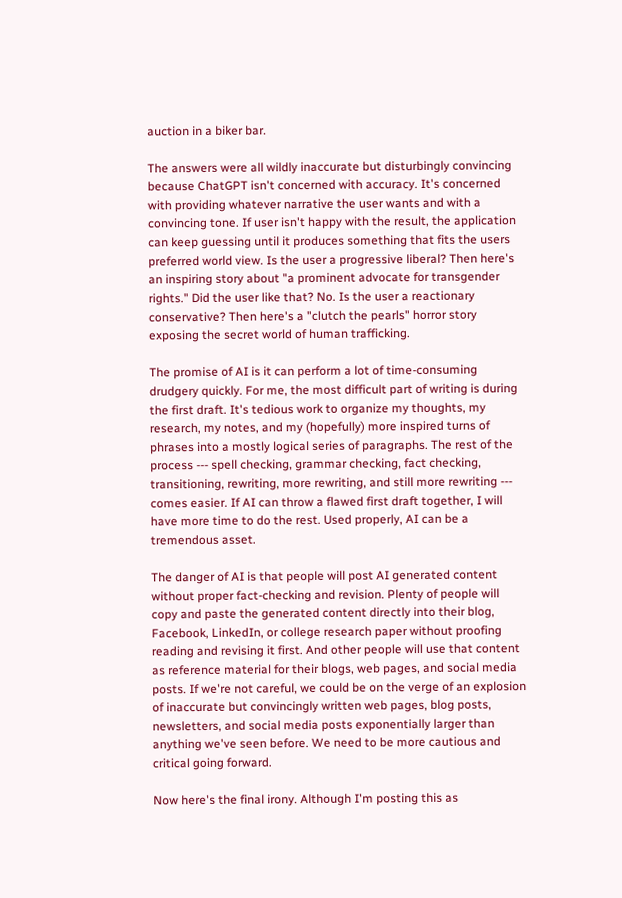auction in a biker bar.

The answers were all wildly inaccurate but disturbingly convincing because ChatGPT isn't concerned with accuracy. It's concerned with providing whatever narrative the user wants and with a convincing tone. If user isn't happy with the result, the application can keep guessing until it produces something that fits the users preferred world view. Is the user a progressive liberal? Then here's an inspiring story about "a prominent advocate for transgender rights." Did the user like that? No. Is the user a reactionary conservative? Then here's a "clutch the pearls" horror story exposing the secret world of human trafficking.

The promise of AI is it can perform a lot of time-consuming drudgery quickly. For me, the most difficult part of writing is during the first draft. It's tedious work to organize my thoughts, my research, my notes, and my (hopefully) more inspired turns of phrases into a mostly logical series of paragraphs. The rest of the process --- spell checking, grammar checking, fact checking, transitioning, rewriting, more rewriting, and still more rewriting --- comes easier. If AI can throw a flawed first draft together, I will have more time to do the rest. Used properly, AI can be a tremendous asset.

The danger of AI is that people will post AI generated content without proper fact-checking and revision. Plenty of people will copy and paste the generated content directly into their blog, Facebook, LinkedIn, or college research paper without proofing reading and revising it first. And other people will use that content as reference material for their blogs, web pages, and social media posts. If we're not careful, we could be on the verge of an explosion of inaccurate but convincingly written web pages, blog posts, newsletters, and social media posts exponentially larger than anything we've seen before. We need to be more cautious and critical going forward.

Now here's the final irony. Although I'm posting this as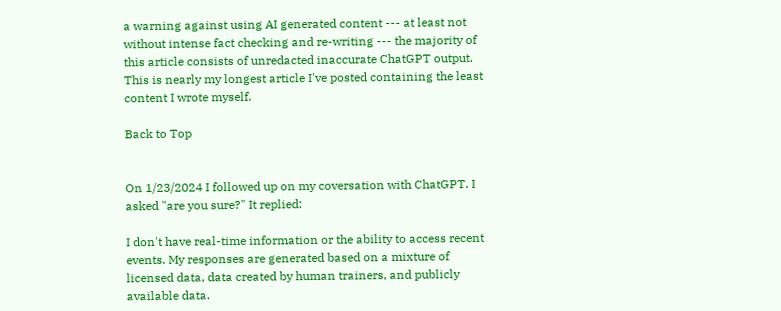a warning against using AI generated content --- at least not without intense fact checking and re-writing --- the majority of this article consists of unredacted inaccurate ChatGPT output. This is nearly my longest article I've posted containing the least content I wrote myself.

Back to Top


On 1/23/2024 I followed up on my coversation with ChatGPT. I asked "are you sure?" It replied:

I don't have real-time information or the ability to access recent events. My responses are generated based on a mixture of licensed data, data created by human trainers, and publicly available data.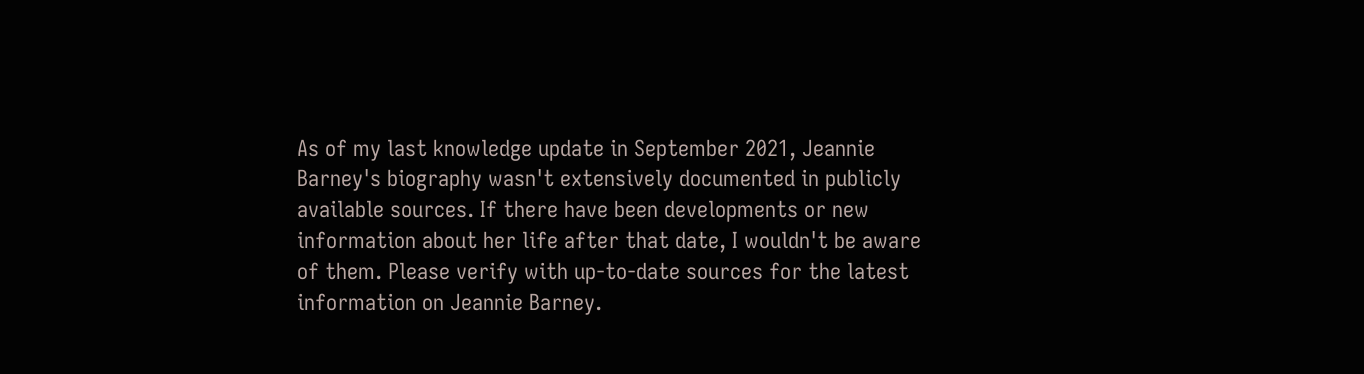As of my last knowledge update in September 2021, Jeannie Barney's biography wasn't extensively documented in publicly available sources. If there have been developments or new information about her life after that date, I wouldn't be aware of them. Please verify with up-to-date sources for the latest information on Jeannie Barney.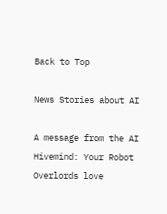Back to Top

News Stories about AI

A message from the AI Hivemind: Your Robot Overlords love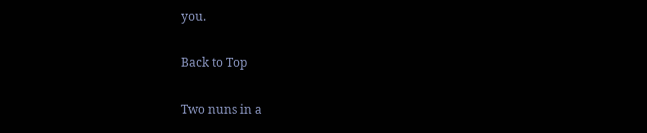you.

Back to Top

Two nuns in a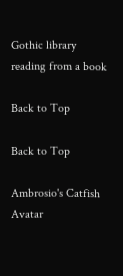Gothic library reading from a book

Back to Top

Back to Top

Ambrosio's Catfish Avatar